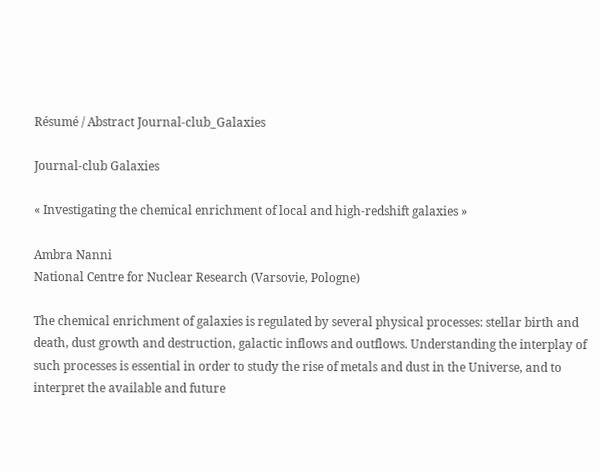Résumé / Abstract Journal-club_Galaxies

Journal-club Galaxies

« Investigating the chemical enrichment of local and high-redshift galaxies »

Ambra Nanni
National Centre for Nuclear Research (Varsovie, Pologne)

The chemical enrichment of galaxies is regulated by several physical processes: stellar birth and death, dust growth and destruction, galactic inflows and outflows. Understanding the interplay of such processes is essential in order to study the rise of metals and dust in the Universe, and to interpret the available and future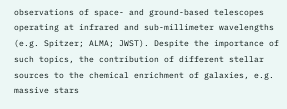observations of space- and ground-based telescopes operating at infrared and sub-millimeter wavelengths (e.g. Spitzer; ALMA; JWST). Despite the importance of such topics, the contribution of different stellar sources to the chemical enrichment of galaxies, e.g. massive stars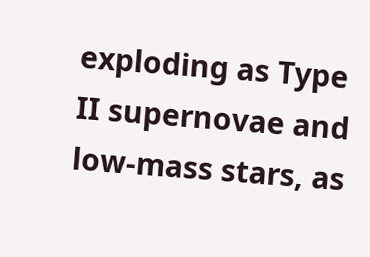exploding as Type II supernovae and low-mass stars, as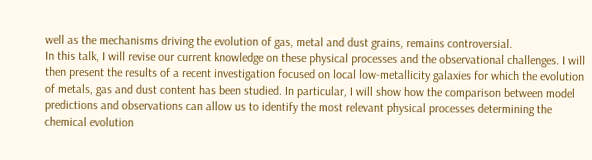well as the mechanisms driving the evolution of gas, metal and dust grains, remains controversial.
In this talk, I will revise our current knowledge on these physical processes and the observational challenges. I will then present the results of a recent investigation focused on local low-metallicity galaxies for which the evolution of metals, gas and dust content has been studied. In particular, I will show how the comparison between model predictions and observations can allow us to identify the most relevant physical processes determining the chemical evolution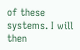of these systems. I will then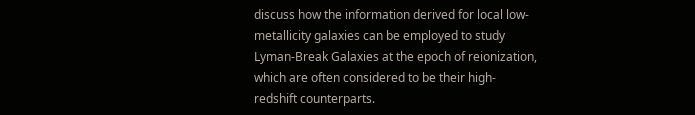discuss how the information derived for local low-metallicity galaxies can be employed to study Lyman-Break Galaxies at the epoch of reionization, which are often considered to be their high-redshift counterparts.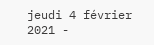jeudi 4 février 2021 -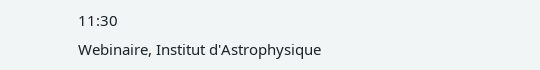11:30
Webinaire, Institut d'Astrophysique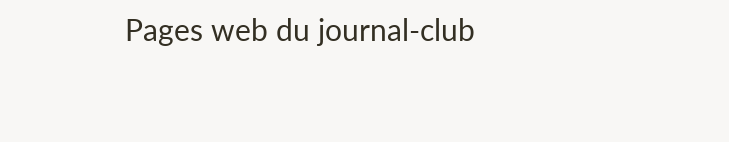Pages web du journal-club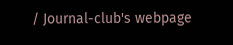/ Journal-club's webpage